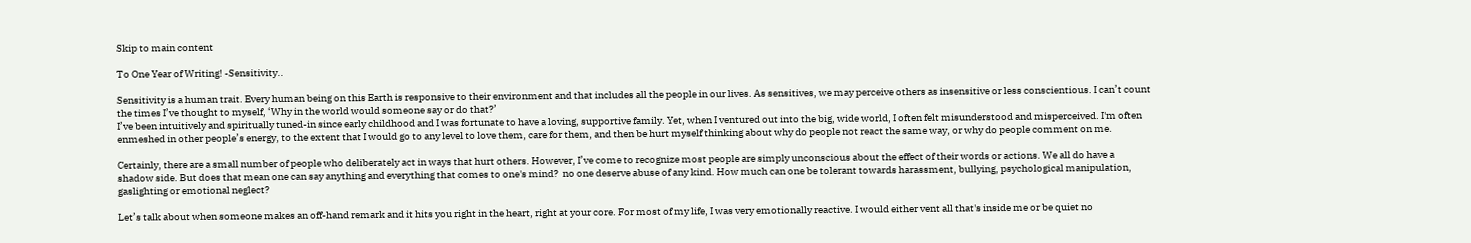Skip to main content

To One Year of Writing! -Sensitivity..

Sensitivity is a human trait. Every human being on this Earth is responsive to their environment and that includes all the people in our lives. As sensitives, we may perceive others as insensitive or less conscientious. I can’t count the times I’ve thought to myself, ‘Why in the world would someone say or do that?’
I’ve been intuitively and spiritually tuned-in since early childhood and I was fortunate to have a loving, supportive family. Yet, when I ventured out into the big, wide world, I often felt misunderstood and misperceived. I'm often enmeshed in other people’s energy, to the extent that I would go to any level to love them, care for them, and then be hurt myself thinking about why do people not react the same way, or why do people comment on me.

Certainly, there are a small number of people who deliberately act in ways that hurt others. However, I’ve come to recognize most people are simply unconscious about the effect of their words or actions. We all do have a shadow side. But does that mean one can say anything and everything that comes to one's mind?  no one deserve abuse of any kind. How much can one be tolerant towards harassment, bullying, psychological manipulation, gaslighting or emotional neglect?

Let’s talk about when someone makes an off-hand remark and it hits you right in the heart, right at your core. For most of my life, I was very emotionally reactive. I would either vent all that's inside me or be quiet no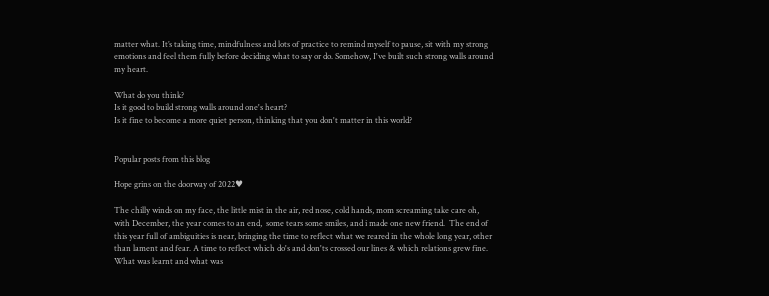matter what. It’s taking time, mindfulness and lots of practice to remind myself to pause, sit with my strong emotions and feel them fully before deciding what to say or do. Somehow, I've built such strong walls around my heart.

What do you think?
Is it good to build strong walls around one's heart?
Is it fine to become a more quiet person, thinking that you don't matter in this world?


Popular posts from this blog

Hope grins on the doorway of 2022♥

The chilly winds on my face, the little mist in the air, red nose, cold hands, mom screaming take care oh, with December, the year comes to an end,  some tears some smiles, and i made one new friend.  The end of this year full of ambiguities is near, bringing the time to reflect what we reared in the whole long year, other than lament and fear. A time to reflect which do's and don'ts crossed our lines & which relations grew fine. What was learnt and what was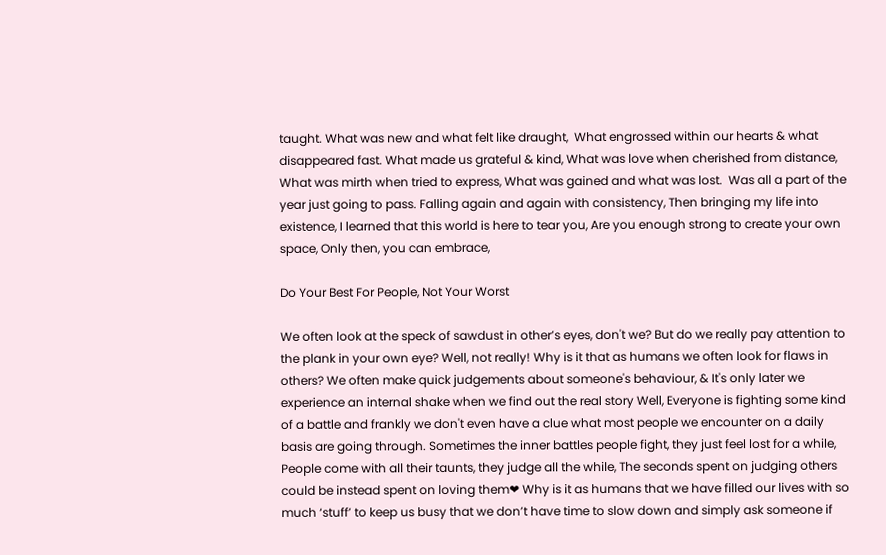taught. What was new and what felt like draught,  What engrossed within our hearts & what disappeared fast. What made us grateful & kind, What was love when cherished from distance, What was mirth when tried to express, What was gained and what was lost.  Was all a part of the year just going to pass. Falling again and again with consistency, Then bringing my life into existence, I learned that this world is here to tear you, Are you enough strong to create your own space, Only then, you can embrace,

Do Your Best For People, Not Your Worst

We often look at the speck of sawdust in other’s eyes, don't we? But do we really pay attention to the plank in your own eye? Well, not really! Why is it that as humans we often look for flaws in others? We often make quick judgements about someone's behaviour, & It's only later we experience an internal shake when we find out the real story Well, Everyone is fighting some kind of a battle and frankly we don't even have a clue what most people we encounter on a daily basis are going through. Sometimes the inner battles people fight, they just feel lost for a while, People come with all their taunts, they judge all the while, The seconds spent on judging others could be instead spent on loving them❤ Why is it as humans that we have filled our lives with so much ‘stuff’ to keep us busy that we don’t have time to slow down and simply ask someone if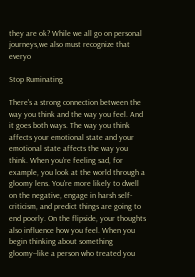they are ok? While we all go on personal journeys,we also must recognize that everyo

Stop Ruminating

There's a strong connection between the way you think and the way you feel. And it goes both ways. The way you think affects your emotional state and your emotional state affects the way you think. When you're feeling sad, for example, you look at the world through a gloomy lens. You're more likely to dwell on the negative, engage in harsh self-criticism, and predict things are going to end poorly. On the flipside, your thoughts also influence how you feel. When you begin thinking about something gloomy--like a person who treated you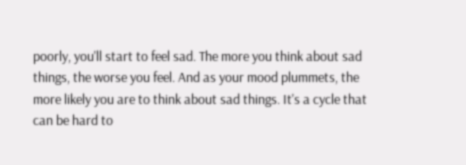poorly, you'll start to feel sad. The more you think about sad things, the worse you feel. And as your mood plummets, the more likely you are to think about sad things. It's a cycle that can be hard to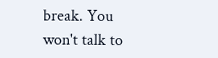break. You won't talk to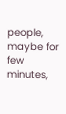people, maybe for few minutes,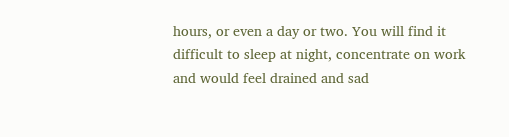hours, or even a day or two. You will find it difficult to sleep at night, concentrate on work and would feel drained and sad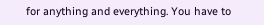for anything and everything. You have to